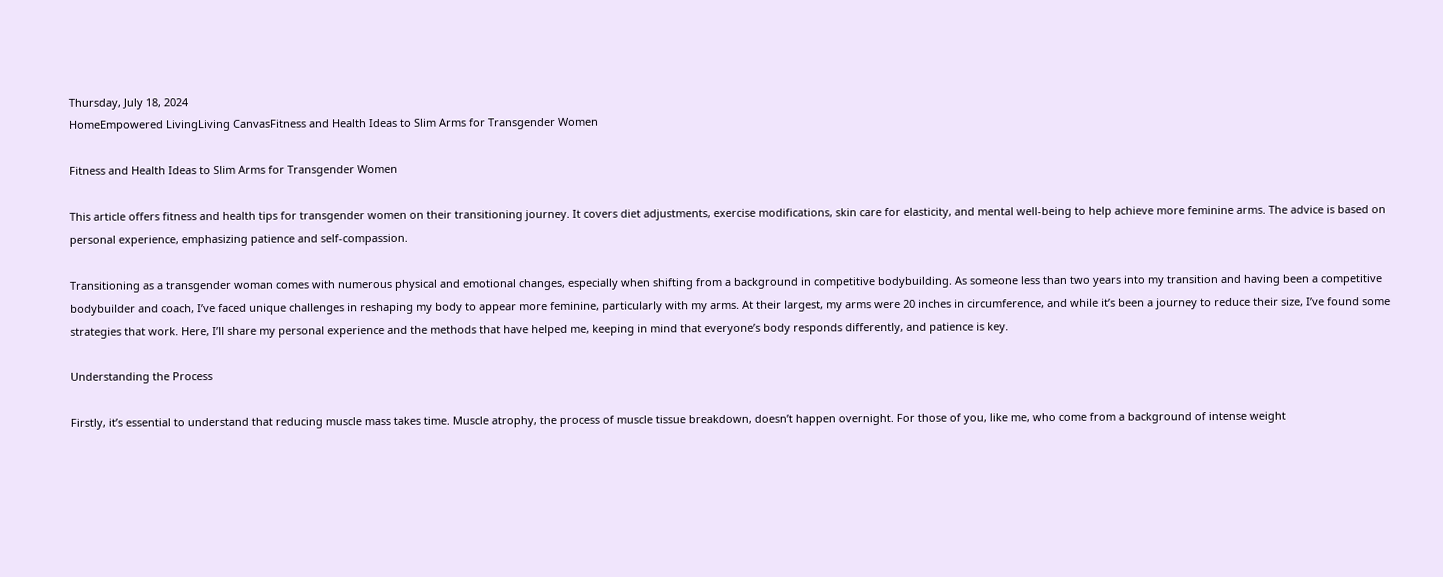Thursday, July 18, 2024
HomeEmpowered LivingLiving CanvasFitness and Health Ideas to Slim Arms for Transgender Women

Fitness and Health Ideas to Slim Arms for Transgender Women

This article offers fitness and health tips for transgender women on their transitioning journey. It covers diet adjustments, exercise modifications, skin care for elasticity, and mental well-being to help achieve more feminine arms. The advice is based on personal experience, emphasizing patience and self-compassion.

Transitioning as a transgender woman comes with numerous physical and emotional changes, especially when shifting from a background in competitive bodybuilding. As someone less than two years into my transition and having been a competitive bodybuilder and coach, I’ve faced unique challenges in reshaping my body to appear more feminine, particularly with my arms. At their largest, my arms were 20 inches in circumference, and while it’s been a journey to reduce their size, I’ve found some strategies that work. Here, I’ll share my personal experience and the methods that have helped me, keeping in mind that everyone’s body responds differently, and patience is key.

Understanding the Process

Firstly, it’s essential to understand that reducing muscle mass takes time. Muscle atrophy, the process of muscle tissue breakdown, doesn’t happen overnight. For those of you, like me, who come from a background of intense weight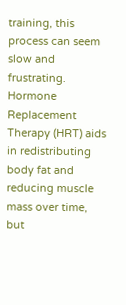training, this process can seem slow and frustrating. Hormone Replacement Therapy (HRT) aids in redistributing body fat and reducing muscle mass over time, but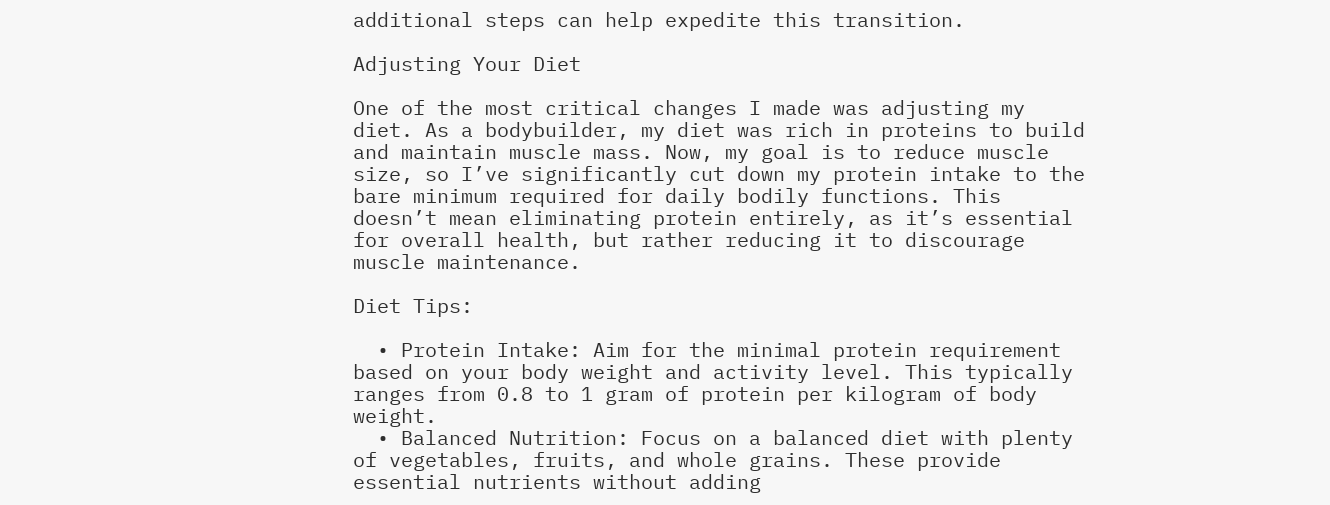additional steps can help expedite this transition.

Adjusting Your Diet

One of the most critical changes I made was adjusting my diet. As a bodybuilder, my diet was rich in proteins to build and maintain muscle mass. Now, my goal is to reduce muscle size, so I’ve significantly cut down my protein intake to the bare minimum required for daily bodily functions. This doesn’t mean eliminating protein entirely, as it’s essential for overall health, but rather reducing it to discourage muscle maintenance.

Diet Tips:

  • Protein Intake: Aim for the minimal protein requirement based on your body weight and activity level. This typically ranges from 0.8 to 1 gram of protein per kilogram of body weight.
  • Balanced Nutrition: Focus on a balanced diet with plenty of vegetables, fruits, and whole grains. These provide essential nutrients without adding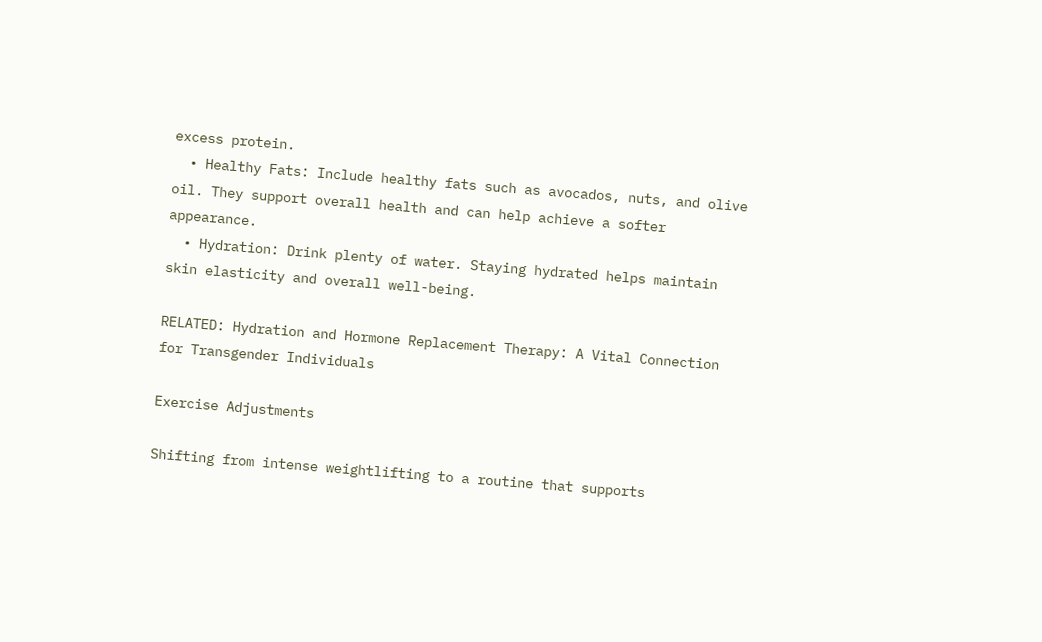excess protein.
  • Healthy Fats: Include healthy fats such as avocados, nuts, and olive oil. They support overall health and can help achieve a softer appearance.
  • Hydration: Drink plenty of water. Staying hydrated helps maintain skin elasticity and overall well-being.

RELATED: Hydration and Hormone Replacement Therapy: A Vital Connection for Transgender Individuals

Exercise Adjustments

Shifting from intense weightlifting to a routine that supports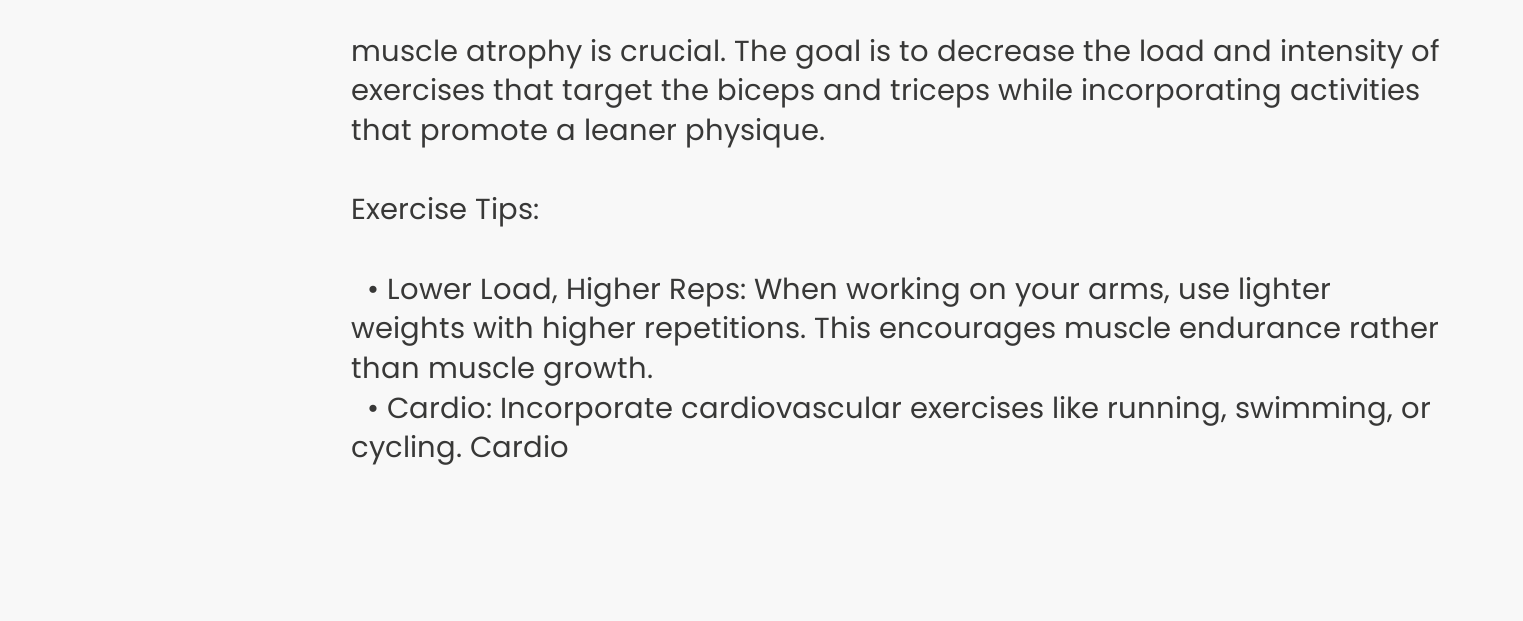muscle atrophy is crucial. The goal is to decrease the load and intensity of exercises that target the biceps and triceps while incorporating activities that promote a leaner physique.

Exercise Tips:

  • Lower Load, Higher Reps: When working on your arms, use lighter weights with higher repetitions. This encourages muscle endurance rather than muscle growth.
  • Cardio: Incorporate cardiovascular exercises like running, swimming, or cycling. Cardio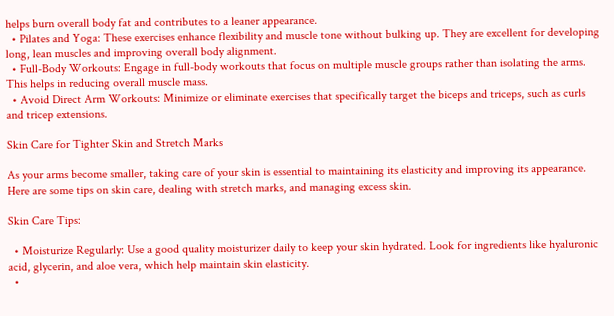helps burn overall body fat and contributes to a leaner appearance.
  • Pilates and Yoga: These exercises enhance flexibility and muscle tone without bulking up. They are excellent for developing long, lean muscles and improving overall body alignment.
  • Full-Body Workouts: Engage in full-body workouts that focus on multiple muscle groups rather than isolating the arms. This helps in reducing overall muscle mass.
  • Avoid Direct Arm Workouts: Minimize or eliminate exercises that specifically target the biceps and triceps, such as curls and tricep extensions.

Skin Care for Tighter Skin and Stretch Marks

As your arms become smaller, taking care of your skin is essential to maintaining its elasticity and improving its appearance. Here are some tips on skin care, dealing with stretch marks, and managing excess skin.

Skin Care Tips:

  • Moisturize Regularly: Use a good quality moisturizer daily to keep your skin hydrated. Look for ingredients like hyaluronic acid, glycerin, and aloe vera, which help maintain skin elasticity.
  •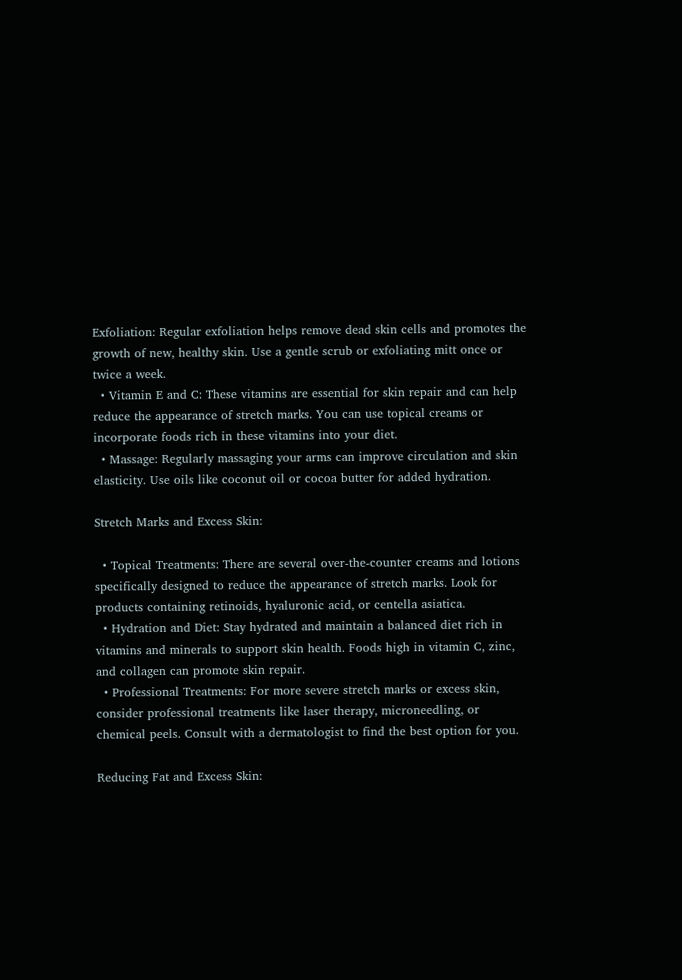Exfoliation: Regular exfoliation helps remove dead skin cells and promotes the growth of new, healthy skin. Use a gentle scrub or exfoliating mitt once or twice a week.
  • Vitamin E and C: These vitamins are essential for skin repair and can help reduce the appearance of stretch marks. You can use topical creams or incorporate foods rich in these vitamins into your diet.
  • Massage: Regularly massaging your arms can improve circulation and skin elasticity. Use oils like coconut oil or cocoa butter for added hydration.

Stretch Marks and Excess Skin:

  • Topical Treatments: There are several over-the-counter creams and lotions specifically designed to reduce the appearance of stretch marks. Look for products containing retinoids, hyaluronic acid, or centella asiatica.
  • Hydration and Diet: Stay hydrated and maintain a balanced diet rich in vitamins and minerals to support skin health. Foods high in vitamin C, zinc, and collagen can promote skin repair.
  • Professional Treatments: For more severe stretch marks or excess skin, consider professional treatments like laser therapy, microneedling, or chemical peels. Consult with a dermatologist to find the best option for you.

Reducing Fat and Excess Skin: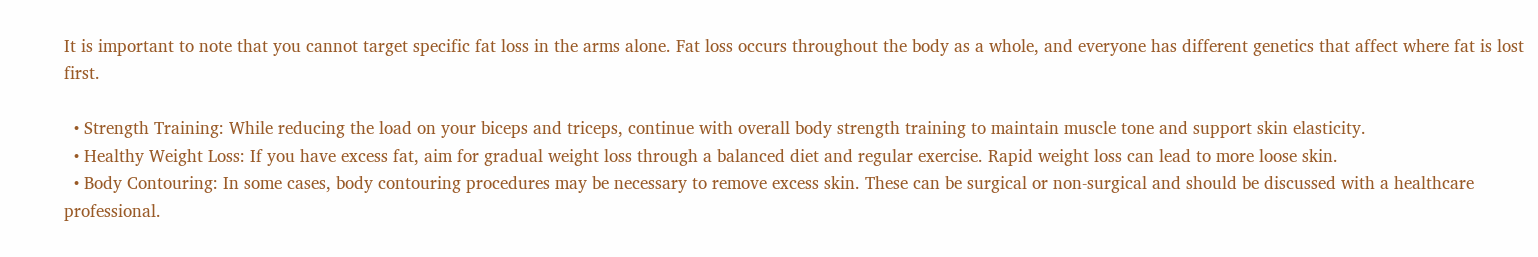It is important to note that you cannot target specific fat loss in the arms alone. Fat loss occurs throughout the body as a whole, and everyone has different genetics that affect where fat is lost first.

  • Strength Training: While reducing the load on your biceps and triceps, continue with overall body strength training to maintain muscle tone and support skin elasticity.
  • Healthy Weight Loss: If you have excess fat, aim for gradual weight loss through a balanced diet and regular exercise. Rapid weight loss can lead to more loose skin.
  • Body Contouring: In some cases, body contouring procedures may be necessary to remove excess skin. These can be surgical or non-surgical and should be discussed with a healthcare professional.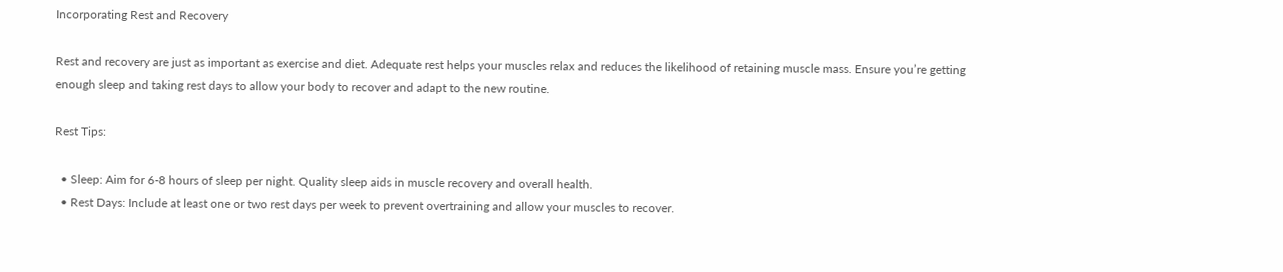Incorporating Rest and Recovery

Rest and recovery are just as important as exercise and diet. Adequate rest helps your muscles relax and reduces the likelihood of retaining muscle mass. Ensure you’re getting enough sleep and taking rest days to allow your body to recover and adapt to the new routine.

Rest Tips:

  • Sleep: Aim for 6-8 hours of sleep per night. Quality sleep aids in muscle recovery and overall health.
  • Rest Days: Include at least one or two rest days per week to prevent overtraining and allow your muscles to recover.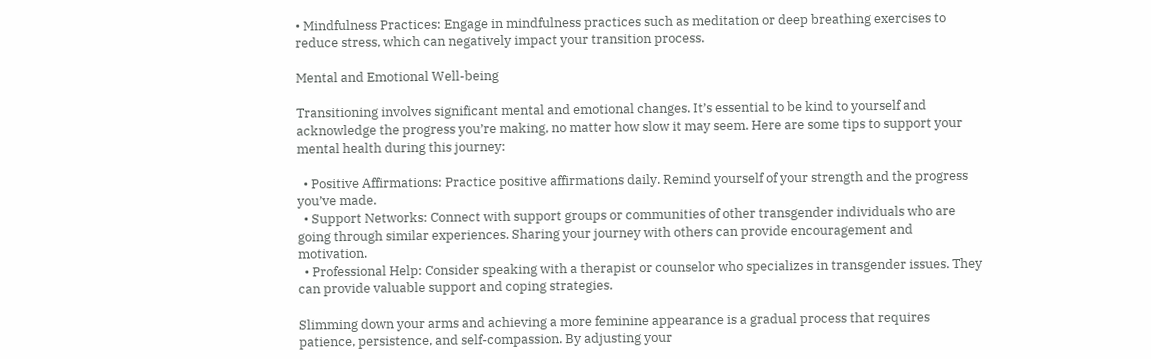• Mindfulness Practices: Engage in mindfulness practices such as meditation or deep breathing exercises to reduce stress, which can negatively impact your transition process.

Mental and Emotional Well-being

Transitioning involves significant mental and emotional changes. It’s essential to be kind to yourself and acknowledge the progress you’re making, no matter how slow it may seem. Here are some tips to support your mental health during this journey:

  • Positive Affirmations: Practice positive affirmations daily. Remind yourself of your strength and the progress you’ve made.
  • Support Networks: Connect with support groups or communities of other transgender individuals who are going through similar experiences. Sharing your journey with others can provide encouragement and motivation.
  • Professional Help: Consider speaking with a therapist or counselor who specializes in transgender issues. They can provide valuable support and coping strategies.

Slimming down your arms and achieving a more feminine appearance is a gradual process that requires patience, persistence, and self-compassion. By adjusting your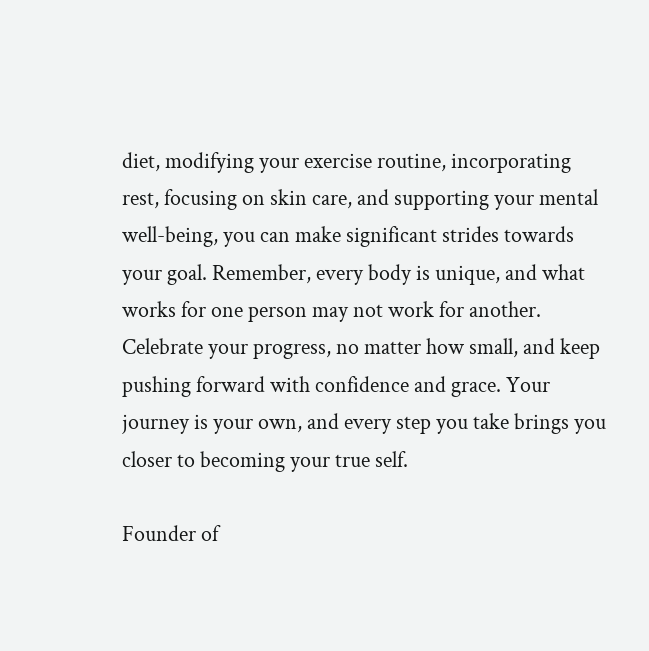diet, modifying your exercise routine, incorporating rest, focusing on skin care, and supporting your mental well-being, you can make significant strides towards your goal. Remember, every body is unique, and what works for one person may not work for another. Celebrate your progress, no matter how small, and keep pushing forward with confidence and grace. Your journey is your own, and every step you take brings you closer to becoming your true self.

Founder of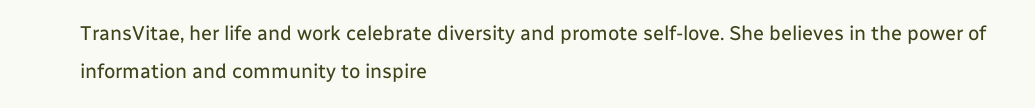TransVitae, her life and work celebrate diversity and promote self-love. She believes in the power of information and community to inspire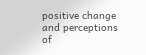positive change and perceptions of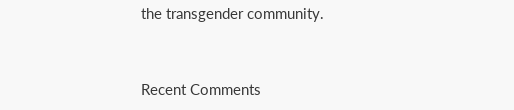the transgender community.


Recent Comments